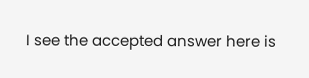I see the accepted answer here is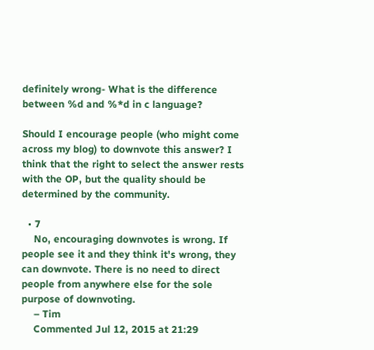definitely wrong- What is the difference between %d and %*d in c language?

Should I encourage people (who might come across my blog) to downvote this answer? I think that the right to select the answer rests with the OP, but the quality should be determined by the community.

  • 7
    No, encouraging downvotes is wrong. If people see it and they think it's wrong, they can downvote. There is no need to direct people from anywhere else for the sole purpose of downvoting.
    – Tim
    Commented Jul 12, 2015 at 21:29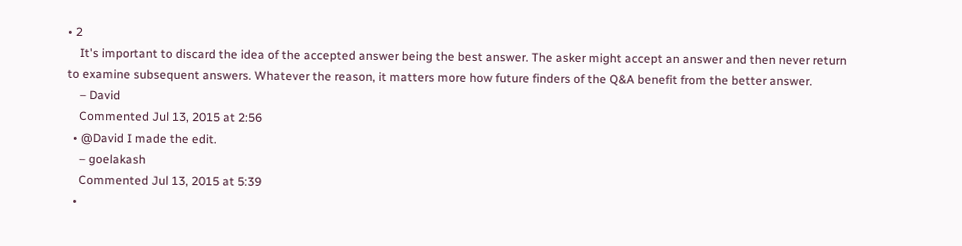• 2
    It's important to discard the idea of the accepted answer being the best answer. The asker might accept an answer and then never return to examine subsequent answers. Whatever the reason, it matters more how future finders of the Q&A benefit from the better answer.
    – David
    Commented Jul 13, 2015 at 2:56
  • @David I made the edit.
    – goelakash
    Commented Jul 13, 2015 at 5:39
  •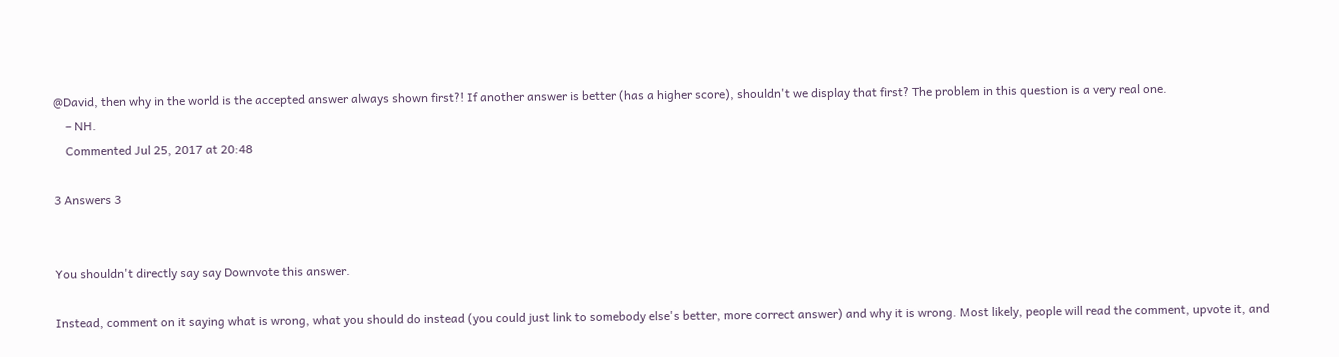@David, then why in the world is the accepted answer always shown first?! If another answer is better (has a higher score), shouldn't we display that first? The problem in this question is a very real one.
    – NH.
    Commented Jul 25, 2017 at 20:48

3 Answers 3


You shouldn't directly say say Downvote this answer.

Instead, comment on it saying what is wrong, what you should do instead (you could just link to somebody else's better, more correct answer) and why it is wrong. Most likely, people will read the comment, upvote it, and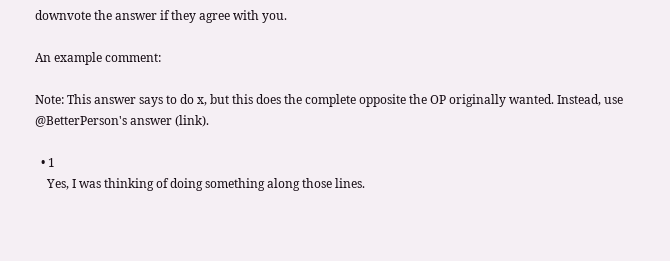downvote the answer if they agree with you.

An example comment:

Note: This answer says to do x, but this does the complete opposite the OP originally wanted. Instead, use @BetterPerson's answer (link).

  • 1
    Yes, I was thinking of doing something along those lines.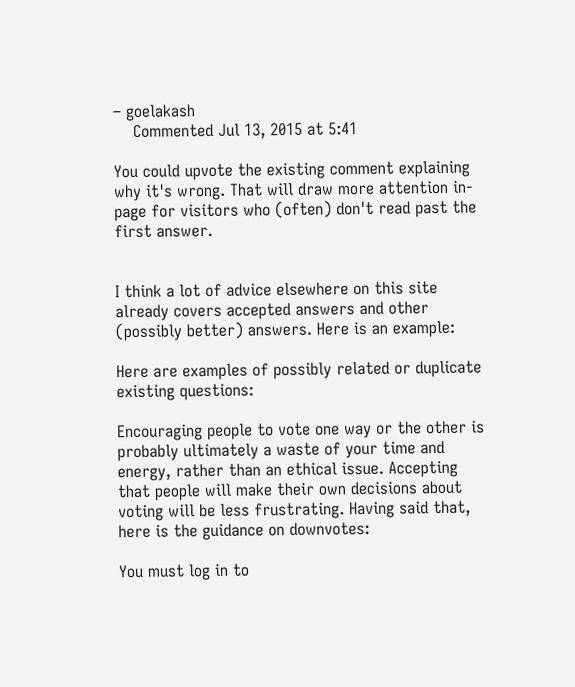– goelakash
    Commented Jul 13, 2015 at 5:41

You could upvote the existing comment explaining why it's wrong. That will draw more attention in-page for visitors who (often) don't read past the first answer.


I think a lot of advice elsewhere on this site already covers accepted answers and other (possibly better) answers. Here is an example:

Here are examples of possibly related or duplicate existing questions:

Encouraging people to vote one way or the other is probably ultimately a waste of your time and energy, rather than an ethical issue. Accepting that people will make their own decisions about voting will be less frustrating. Having said that, here is the guidance on downvotes:

You must log in to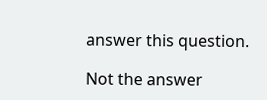answer this question.

Not the answer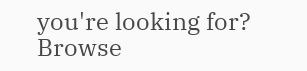you're looking for? Browse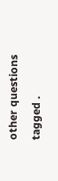other questions tagged .